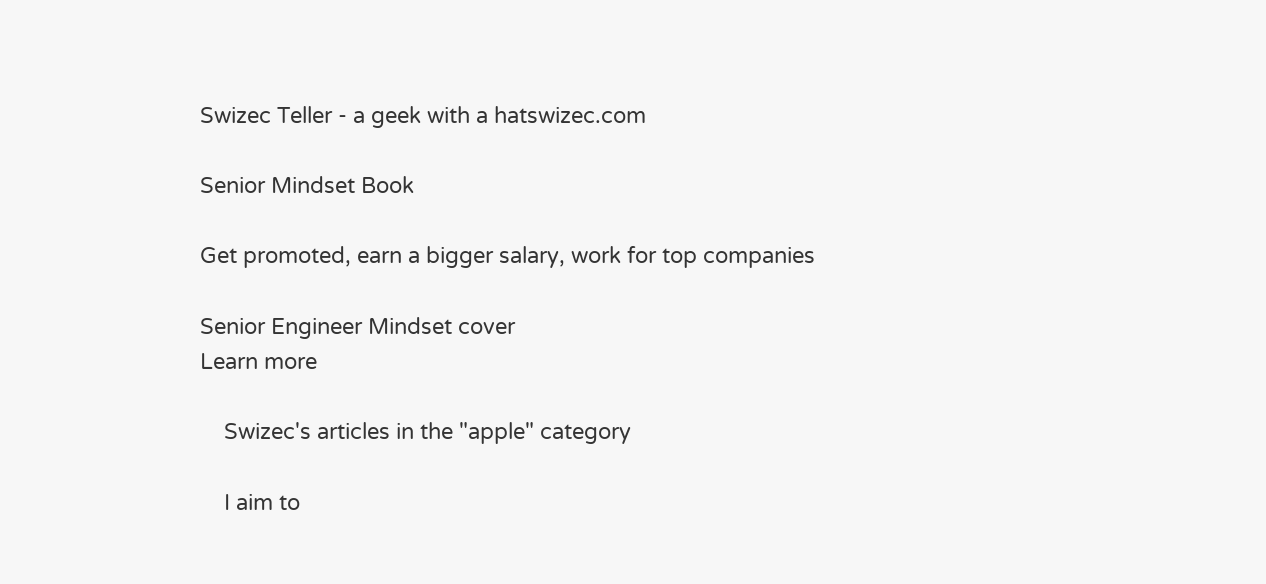Swizec Teller - a geek with a hatswizec.com

Senior Mindset Book

Get promoted, earn a bigger salary, work for top companies

Senior Engineer Mindset cover
Learn more

    Swizec's articles in the "apple" category

    I aim to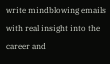write mindblowing emails with real insight into the career and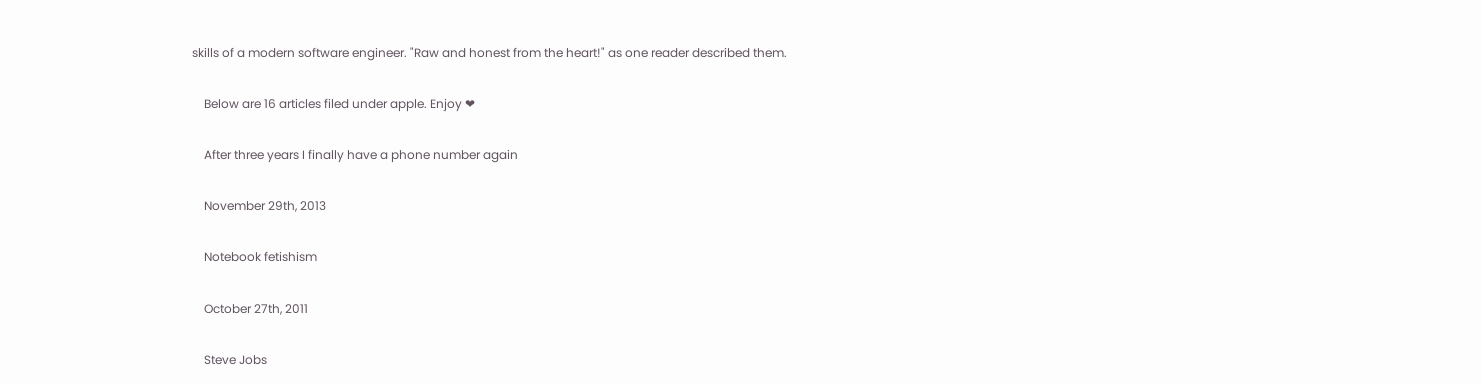skills of a modern software engineer. "Raw and honest from the heart!" as one reader described them.

    Below are 16 articles filed under apple. Enjoy ❤

    After three years I finally have a phone number again

    November 29th, 2013

    Notebook fetishism

    October 27th, 2011

    Steve Jobs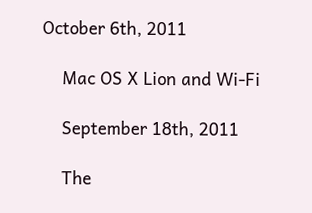October 6th, 2011

    Mac OS X Lion and Wi-Fi

    September 18th, 2011

    The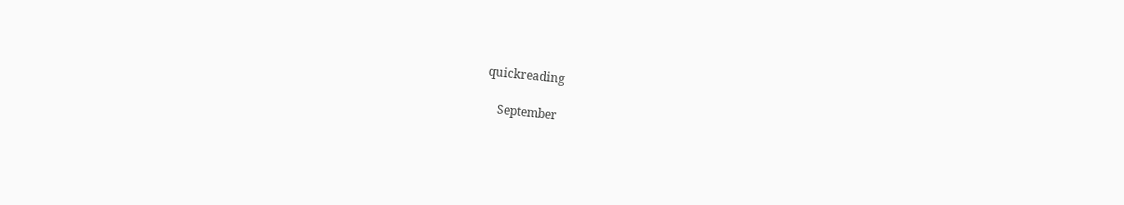quickreading

    September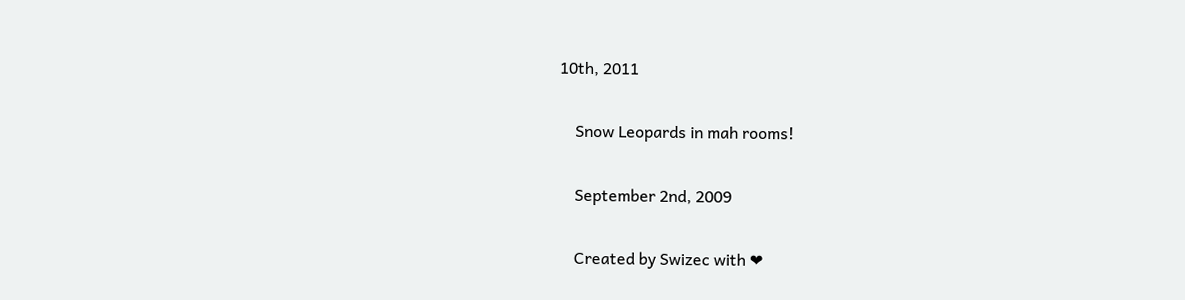10th, 2011

    Snow Leopards in mah rooms!

    September 2nd, 2009

    Created by Swizec with ❤